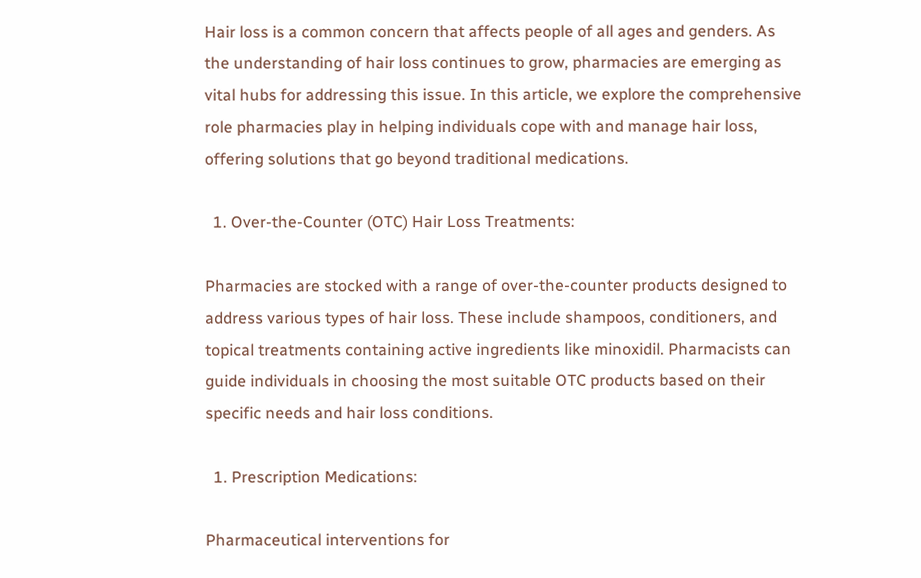Hair loss is a common concern that affects people of all ages and genders. As the understanding of hair loss continues to grow, pharmacies are emerging as vital hubs for addressing this issue. In this article, we explore the comprehensive role pharmacies play in helping individuals cope with and manage hair loss, offering solutions that go beyond traditional medications.

  1. Over-the-Counter (OTC) Hair Loss Treatments:

Pharmacies are stocked with a range of over-the-counter products designed to address various types of hair loss. These include shampoos, conditioners, and topical treatments containing active ingredients like minoxidil. Pharmacists can guide individuals in choosing the most suitable OTC products based on their specific needs and hair loss conditions.

  1. Prescription Medications:

Pharmaceutical interventions for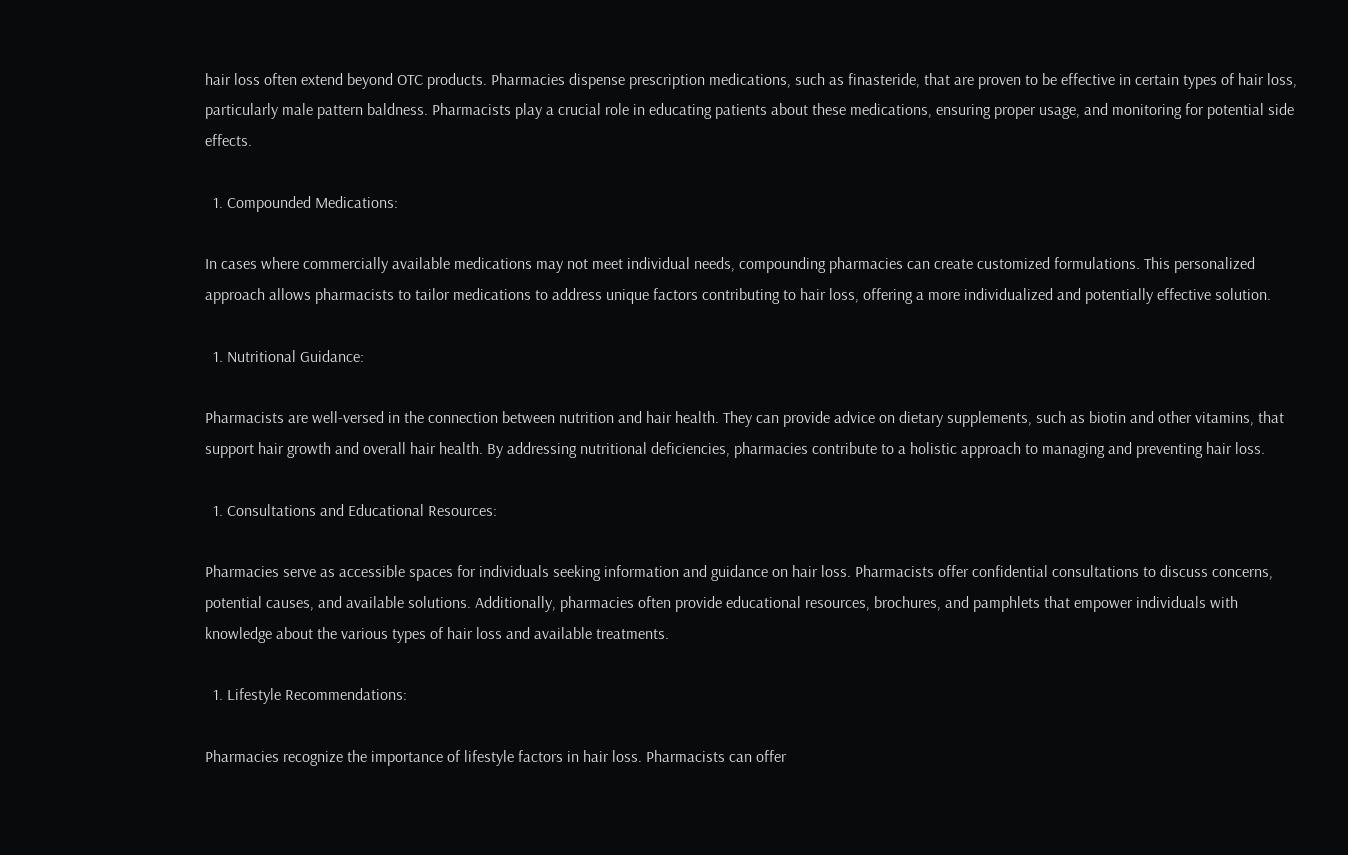hair loss often extend beyond OTC products. Pharmacies dispense prescription medications, such as finasteride, that are proven to be effective in certain types of hair loss, particularly male pattern baldness. Pharmacists play a crucial role in educating patients about these medications, ensuring proper usage, and monitoring for potential side effects.

  1. Compounded Medications:

In cases where commercially available medications may not meet individual needs, compounding pharmacies can create customized formulations. This personalized approach allows pharmacists to tailor medications to address unique factors contributing to hair loss, offering a more individualized and potentially effective solution.

  1. Nutritional Guidance:

Pharmacists are well-versed in the connection between nutrition and hair health. They can provide advice on dietary supplements, such as biotin and other vitamins, that support hair growth and overall hair health. By addressing nutritional deficiencies, pharmacies contribute to a holistic approach to managing and preventing hair loss.

  1. Consultations and Educational Resources:

Pharmacies serve as accessible spaces for individuals seeking information and guidance on hair loss. Pharmacists offer confidential consultations to discuss concerns, potential causes, and available solutions. Additionally, pharmacies often provide educational resources, brochures, and pamphlets that empower individuals with knowledge about the various types of hair loss and available treatments.

  1. Lifestyle Recommendations:

Pharmacies recognize the importance of lifestyle factors in hair loss. Pharmacists can offer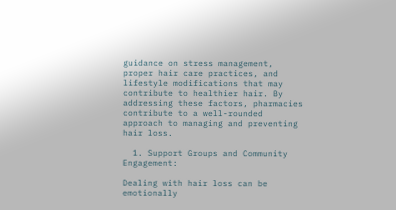guidance on stress management, proper hair care practices, and lifestyle modifications that may contribute to healthier hair. By addressing these factors, pharmacies contribute to a well-rounded approach to managing and preventing hair loss.

  1. Support Groups and Community Engagement:

Dealing with hair loss can be emotionally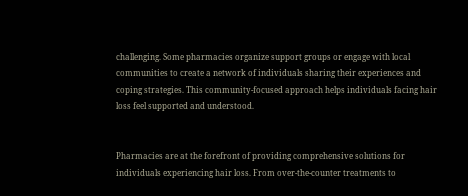challenging. Some pharmacies organize support groups or engage with local communities to create a network of individuals sharing their experiences and coping strategies. This community-focused approach helps individuals facing hair loss feel supported and understood.


Pharmacies are at the forefront of providing comprehensive solutions for individuals experiencing hair loss. From over-the-counter treatments to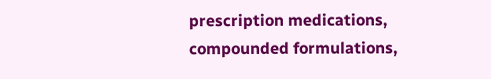prescription medications, compounded formulations,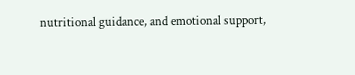nutritional guidance, and emotional support,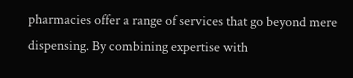pharmacies offer a range of services that go beyond mere dispensing. By combining expertise with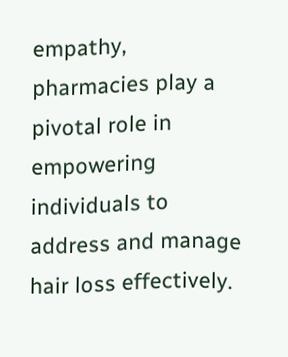empathy, pharmacies play a pivotal role in empowering individuals to address and manage hair loss effectively.